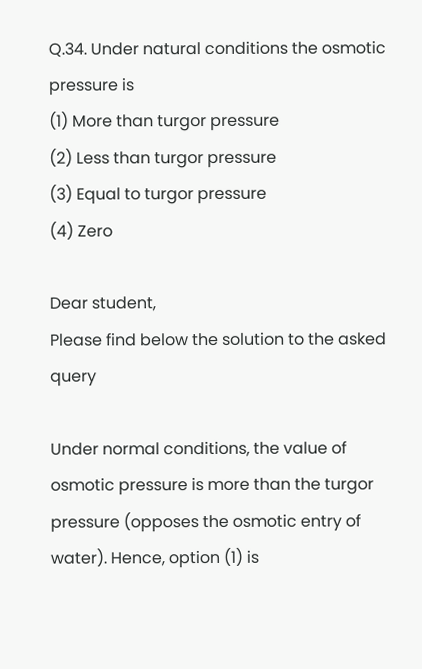Q.34. Under natural conditions the osmotic pressure is
(1) More than turgor pressure
(2) Less than turgor pressure
(3) Equal to turgor pressure
(4) Zero

Dear student,
Please find below the solution to the asked query

Under normal conditions, the value of osmotic pressure is more than the turgor pressure (opposes the osmotic entry of water). Hence, option (1) is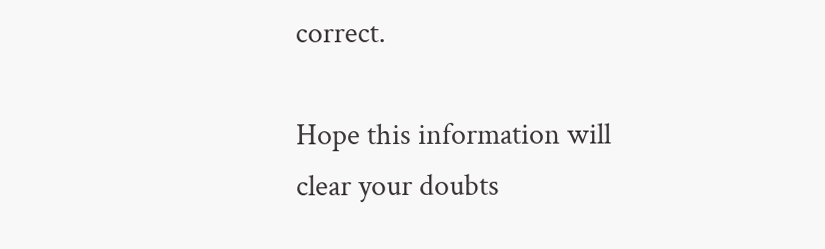correct.

Hope this information will clear your doubts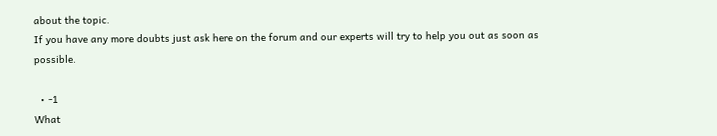about the topic.
If you have any more doubts just ask here on the forum and our experts will try to help you out as soon as possible.

  • -1
What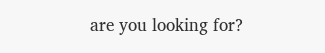are you looking for?